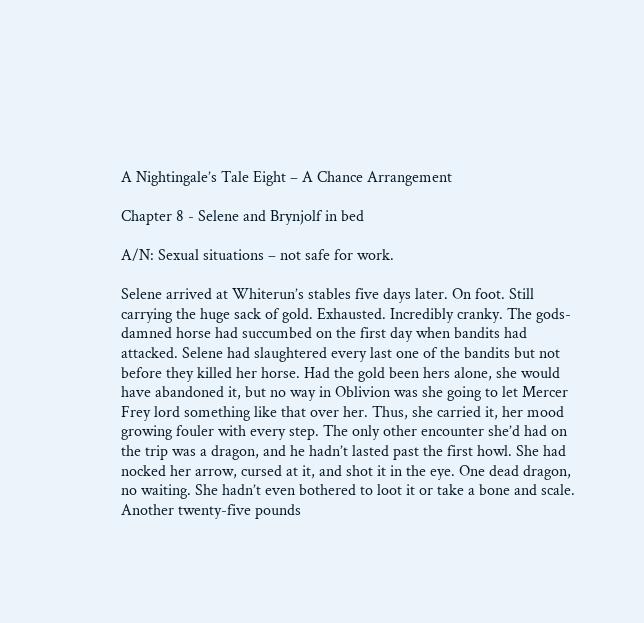A Nightingale’s Tale Eight – A Chance Arrangement

Chapter 8 - Selene and Brynjolf in bed

A/N: Sexual situations – not safe for work.

Selene arrived at Whiterun’s stables five days later. On foot. Still carrying the huge sack of gold. Exhausted. Incredibly cranky. The gods-damned horse had succumbed on the first day when bandits had attacked. Selene had slaughtered every last one of the bandits but not before they killed her horse. Had the gold been hers alone, she would have abandoned it, but no way in Oblivion was she going to let Mercer Frey lord something like that over her. Thus, she carried it, her mood growing fouler with every step. The only other encounter she’d had on the trip was a dragon, and he hadn’t lasted past the first howl. She had nocked her arrow, cursed at it, and shot it in the eye. One dead dragon, no waiting. She hadn’t even bothered to loot it or take a bone and scale. Another twenty-five pounds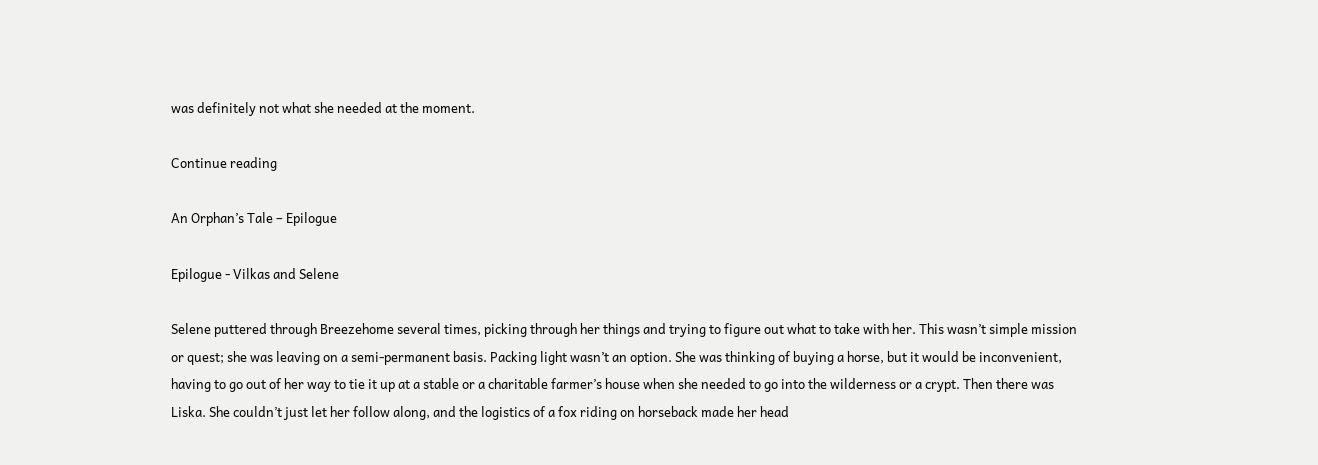was definitely not what she needed at the moment.

Continue reading

An Orphan’s Tale – Epilogue

Epilogue - Vilkas and Selene

Selene puttered through Breezehome several times, picking through her things and trying to figure out what to take with her. This wasn’t simple mission or quest; she was leaving on a semi-permanent basis. Packing light wasn’t an option. She was thinking of buying a horse, but it would be inconvenient, having to go out of her way to tie it up at a stable or a charitable farmer’s house when she needed to go into the wilderness or a crypt. Then there was Liska. She couldn’t just let her follow along, and the logistics of a fox riding on horseback made her head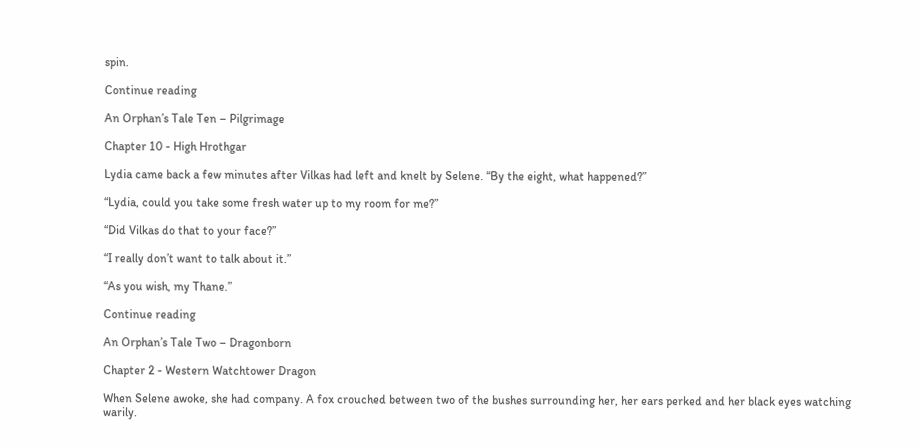spin.

Continue reading

An Orphan’s Tale Ten – Pilgrimage

Chapter 10 - High Hrothgar

Lydia came back a few minutes after Vilkas had left and knelt by Selene. “By the eight, what happened?”

“Lydia, could you take some fresh water up to my room for me?”

“Did Vilkas do that to your face?”

“I really don’t want to talk about it.”

“As you wish, my Thane.”

Continue reading

An Orphan’s Tale Two – Dragonborn

Chapter 2 - Western Watchtower Dragon

When Selene awoke, she had company. A fox crouched between two of the bushes surrounding her, her ears perked and her black eyes watching warily.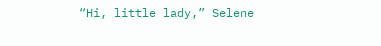“Hi, little lady,” Selene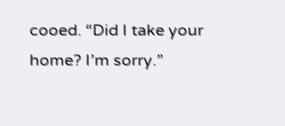cooed. “Did I take your home? I’m sorry.”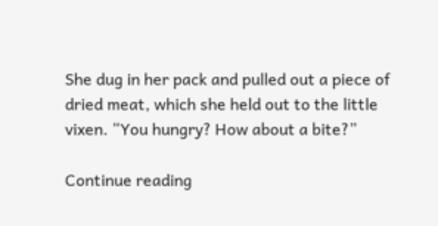She dug in her pack and pulled out a piece of dried meat, which she held out to the little vixen. “You hungry? How about a bite?”

Continue reading